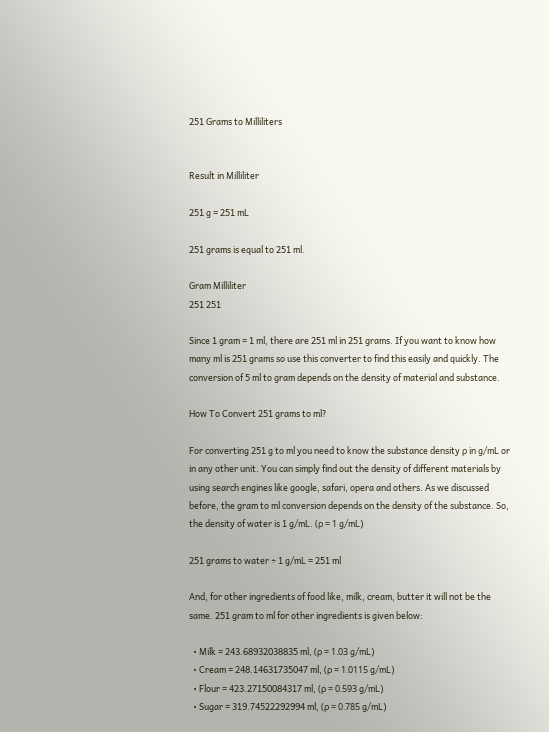251 Grams to Milliliters


Result in Milliliter

251 g = 251 mL

251 grams is equal to 251 ml.

Gram Milliliter
251 251

Since 1 gram = 1 ml, there are 251 ml in 251 grams. If you want to know how many ml is 251 grams so use this converter to find this easily and quickly. The conversion of 5 ml to gram depends on the density of material and substance.

How To Convert 251 grams to ml?

For converting 251 g to ml you need to know the substance density ρ in g/mL or in any other unit. You can simply find out the density of different materials by using search engines like google, safari, opera and others. As we discussed before, the gram to ml conversion depends on the density of the substance. So, the density of water is 1 g/mL. (ρ = 1 g/mL)

251 grams to water ÷ 1 g/mL = 251 ml

And, for other ingredients of food like, milk, cream, butter it will not be the same. 251 gram to ml for other ingredients is given below:

  • Milk = 243.68932038835 ml, (ρ = 1.03 g/mL)
  • Cream = 248.14631735047 ml, (ρ = 1.0115 g/mL)
  • Flour = 423.27150084317 ml, (ρ = 0.593 g/mL)
  • Sugar = 319.74522292994 ml, (ρ = 0.785 g/mL)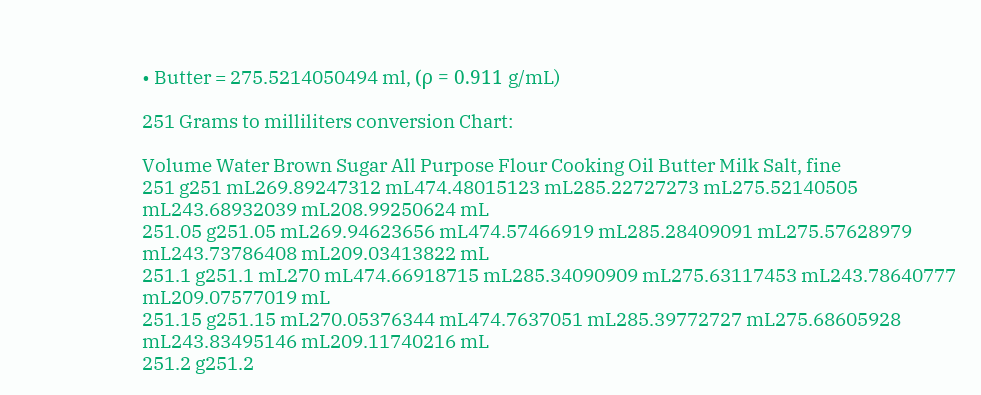• Butter = 275.5214050494 ml, (ρ = 0.911 g/mL)

251 Grams to milliliters conversion Chart:

Volume Water Brown Sugar All Purpose Flour Cooking Oil Butter Milk Salt, fine
251 g251 mL269.89247312 mL474.48015123 mL285.22727273 mL275.52140505 mL243.68932039 mL208.99250624 mL
251.05 g251.05 mL269.94623656 mL474.57466919 mL285.28409091 mL275.57628979 mL243.73786408 mL209.03413822 mL
251.1 g251.1 mL270 mL474.66918715 mL285.34090909 mL275.63117453 mL243.78640777 mL209.07577019 mL
251.15 g251.15 mL270.05376344 mL474.7637051 mL285.39772727 mL275.68605928 mL243.83495146 mL209.11740216 mL
251.2 g251.2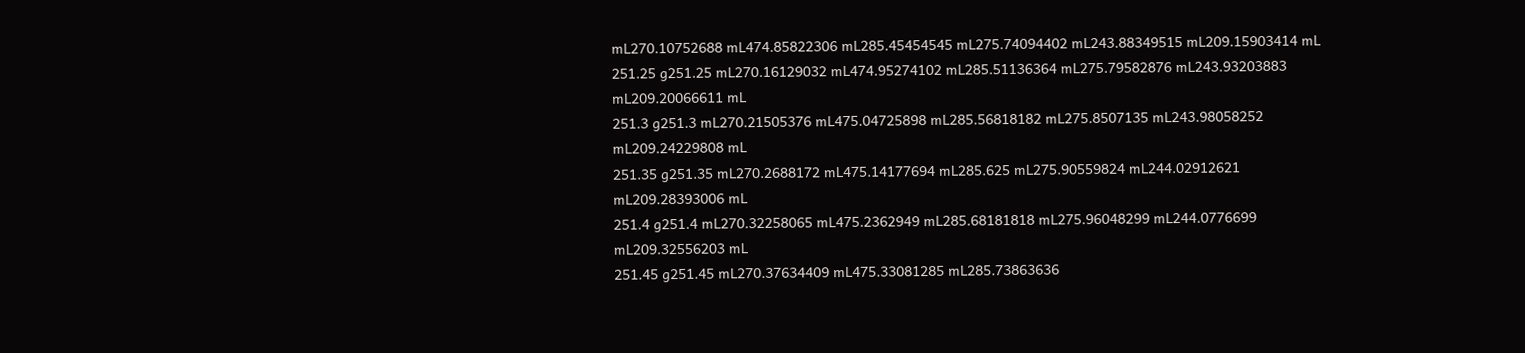mL270.10752688 mL474.85822306 mL285.45454545 mL275.74094402 mL243.88349515 mL209.15903414 mL
251.25 g251.25 mL270.16129032 mL474.95274102 mL285.51136364 mL275.79582876 mL243.93203883 mL209.20066611 mL
251.3 g251.3 mL270.21505376 mL475.04725898 mL285.56818182 mL275.8507135 mL243.98058252 mL209.24229808 mL
251.35 g251.35 mL270.2688172 mL475.14177694 mL285.625 mL275.90559824 mL244.02912621 mL209.28393006 mL
251.4 g251.4 mL270.32258065 mL475.2362949 mL285.68181818 mL275.96048299 mL244.0776699 mL209.32556203 mL
251.45 g251.45 mL270.37634409 mL475.33081285 mL285.73863636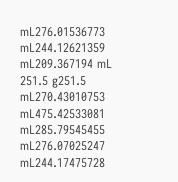mL276.01536773 mL244.12621359 mL209.367194 mL
251.5 g251.5 mL270.43010753 mL475.42533081 mL285.79545455 mL276.07025247 mL244.17475728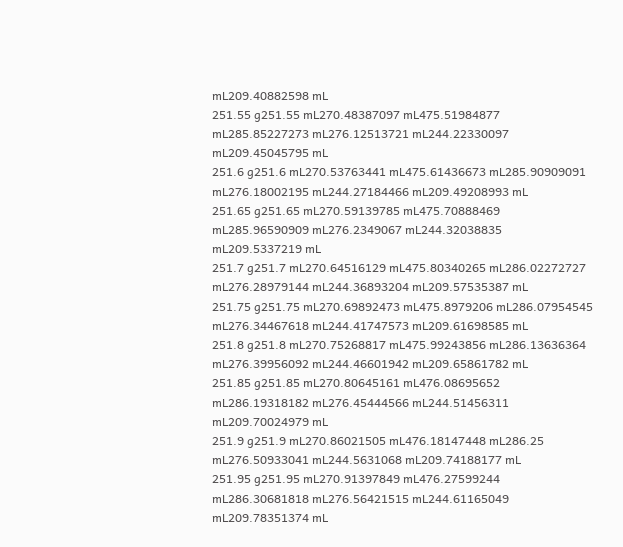mL209.40882598 mL
251.55 g251.55 mL270.48387097 mL475.51984877 mL285.85227273 mL276.12513721 mL244.22330097 mL209.45045795 mL
251.6 g251.6 mL270.53763441 mL475.61436673 mL285.90909091 mL276.18002195 mL244.27184466 mL209.49208993 mL
251.65 g251.65 mL270.59139785 mL475.70888469 mL285.96590909 mL276.2349067 mL244.32038835 mL209.5337219 mL
251.7 g251.7 mL270.64516129 mL475.80340265 mL286.02272727 mL276.28979144 mL244.36893204 mL209.57535387 mL
251.75 g251.75 mL270.69892473 mL475.8979206 mL286.07954545 mL276.34467618 mL244.41747573 mL209.61698585 mL
251.8 g251.8 mL270.75268817 mL475.99243856 mL286.13636364 mL276.39956092 mL244.46601942 mL209.65861782 mL
251.85 g251.85 mL270.80645161 mL476.08695652 mL286.19318182 mL276.45444566 mL244.51456311 mL209.70024979 mL
251.9 g251.9 mL270.86021505 mL476.18147448 mL286.25 mL276.50933041 mL244.5631068 mL209.74188177 mL
251.95 g251.95 mL270.91397849 mL476.27599244 mL286.30681818 mL276.56421515 mL244.61165049 mL209.78351374 mL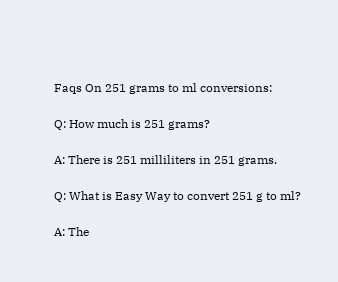Faqs On 251 grams to ml conversions:

Q: How much is 251 grams?

A: There is 251 milliliters in 251 grams.

Q: What is Easy Way to convert 251 g to ml?

A: The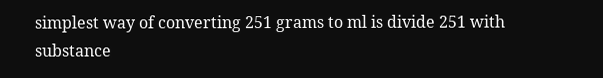simplest way of converting 251 grams to ml is divide 251 with substance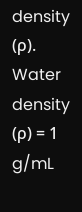density (ρ). Water density (ρ) = 1 g/mL